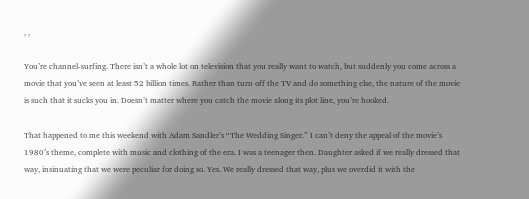, ,

You’re channel-surfing. There isn’t a whole lot on television that you really want to watch, but suddenly you come across a movie that you’ve seen at least 52 billion times. Rather than turn off the TV and do something else, the nature of the movie is such that it sucks you in. Doesn’t matter where you catch the movie along its plot line, you’re hooked.

That happened to me this weekend with Adam Sandler’s “The Wedding Singer.” I can’t deny the appeal of the movie’s 1980’s theme, complete with music and clothing of the era. I was a teenager then. Daughter asked if we really dressed that way, insinuating that we were peculiar for doing so. Yes. We really dressed that way, plus we overdid it with the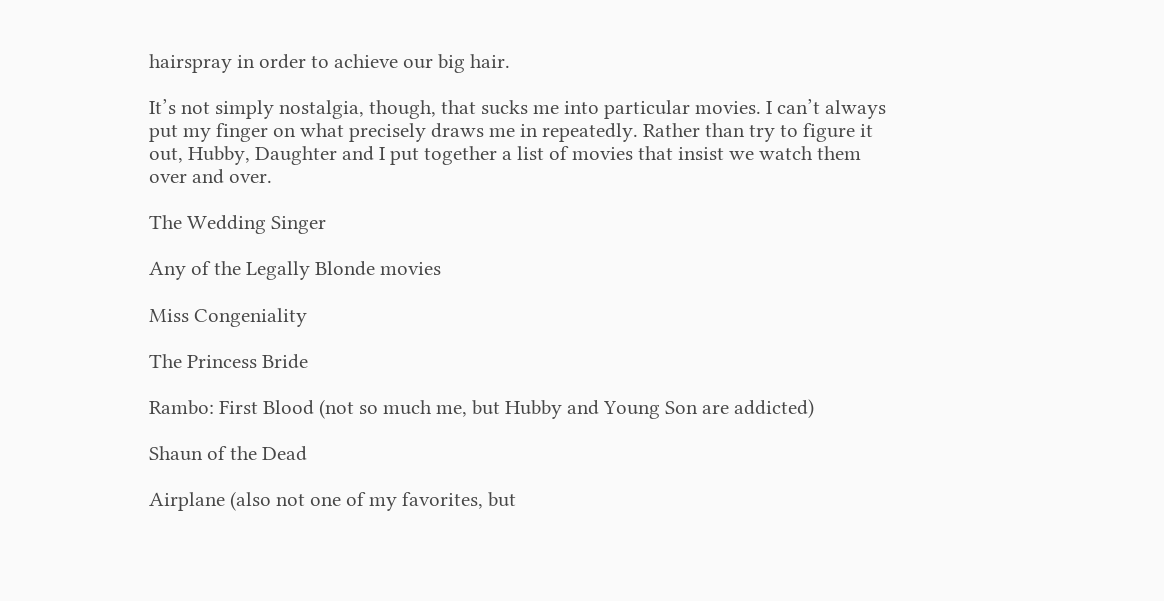hairspray in order to achieve our big hair.

It’s not simply nostalgia, though, that sucks me into particular movies. I can’t always put my finger on what precisely draws me in repeatedly. Rather than try to figure it out, Hubby, Daughter and I put together a list of movies that insist we watch them over and over.

The Wedding Singer

Any of the Legally Blonde movies

Miss Congeniality

The Princess Bride

Rambo: First Blood (not so much me, but Hubby and Young Son are addicted)

Shaun of the Dead

Airplane (also not one of my favorites, but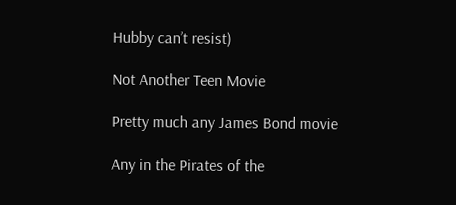Hubby can’t resist)

Not Another Teen Movie

Pretty much any James Bond movie

Any in the Pirates of the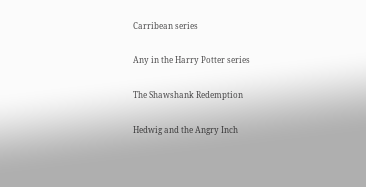Carribean series

Any in the Harry Potter series

The Shawshank Redemption

Hedwig and the Angry Inch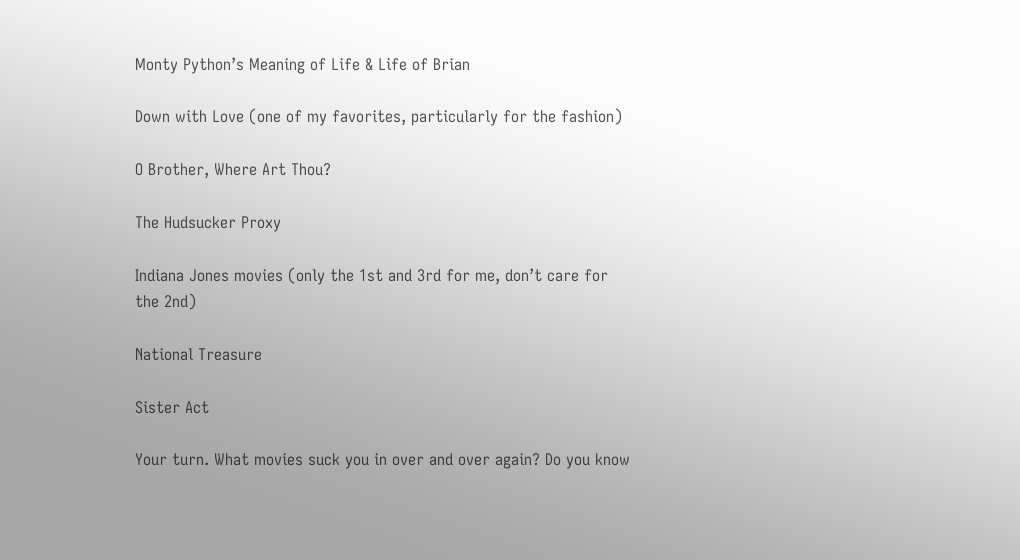Monty Python’s Meaning of Life & Life of Brian

Down with Love (one of my favorites, particularly for the fashion)

O Brother, Where Art Thou?

The Hudsucker Proxy

Indiana Jones movies (only the 1st and 3rd for me, don’t care for the 2nd)

National Treasure

Sister Act

Your turn. What movies suck you in over and over again? Do you know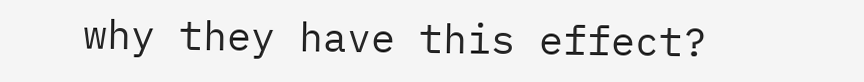why they have this effect?